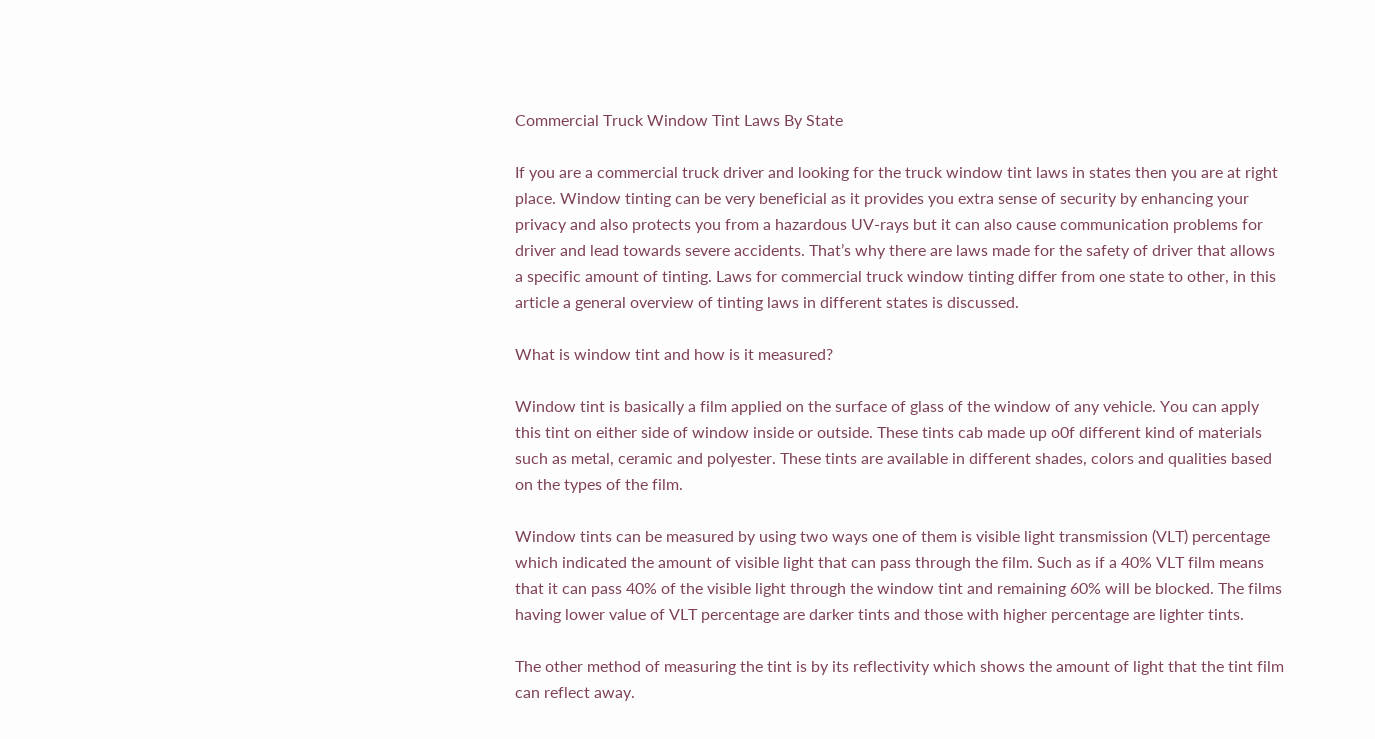Commercial Truck Window Tint Laws By State

If you are a commercial truck driver and looking for the truck window tint laws in states then you are at right place. Window tinting can be very beneficial as it provides you extra sense of security by enhancing your privacy and also protects you from a hazardous UV-rays but it can also cause communication problems for driver and lead towards severe accidents. That’s why there are laws made for the safety of driver that allows a specific amount of tinting. Laws for commercial truck window tinting differ from one state to other, in this article a general overview of tinting laws in different states is discussed.

What is window tint and how is it measured?

Window tint is basically a film applied on the surface of glass of the window of any vehicle. You can apply this tint on either side of window inside or outside. These tints cab made up o0f different kind of materials such as metal, ceramic and polyester. These tints are available in different shades, colors and qualities based on the types of the film.

Window tints can be measured by using two ways one of them is visible light transmission (VLT) percentage which indicated the amount of visible light that can pass through the film. Such as if a 40% VLT film means that it can pass 40% of the visible light through the window tint and remaining 60% will be blocked. The films having lower value of VLT percentage are darker tints and those with higher percentage are lighter tints.

The other method of measuring the tint is by its reflectivity which shows the amount of light that the tint film can reflect away.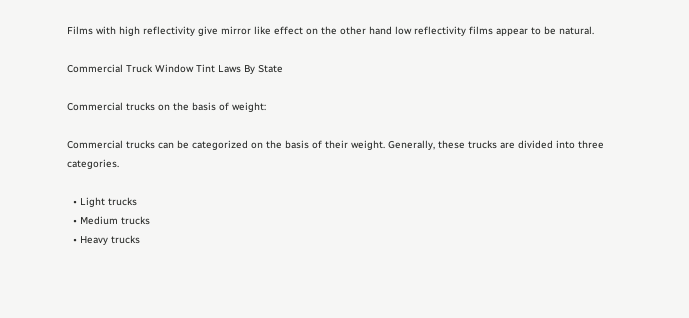Films with high reflectivity give mirror like effect on the other hand low reflectivity films appear to be natural.

Commercial Truck Window Tint Laws By State

Commercial trucks on the basis of weight:

Commercial trucks can be categorized on the basis of their weight. Generally, these trucks are divided into three categories.

  • Light trucks
  • Medium trucks
  • Heavy trucks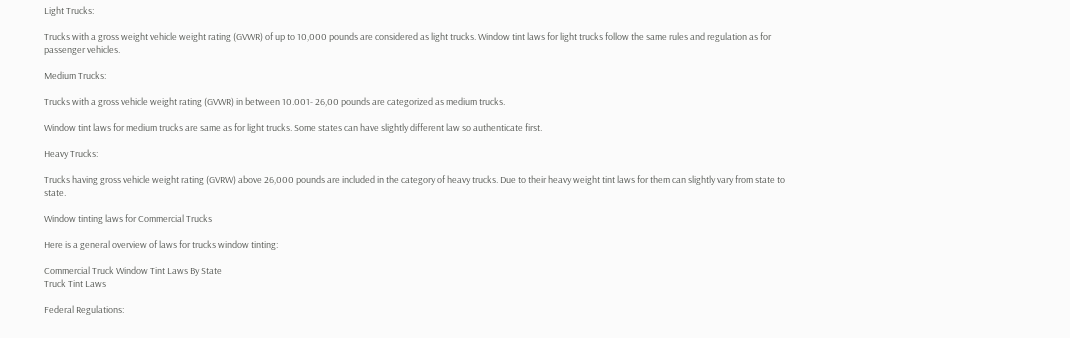Light Trucks:

Trucks with a gross weight vehicle weight rating (GVWR) of up to 10,000 pounds are considered as light trucks. Window tint laws for light trucks follow the same rules and regulation as for passenger vehicles.

Medium Trucks:

Trucks with a gross vehicle weight rating (GVWR) in between 10.001- 26,00 pounds are categorized as medium trucks.

Window tint laws for medium trucks are same as for light trucks. Some states can have slightly different law so authenticate first.

Heavy Trucks:

Trucks having gross vehicle weight rating (GVRW) above 26,000 pounds are included in the category of heavy trucks. Due to their heavy weight tint laws for them can slightly vary from state to state.

Window tinting laws for Commercial Trucks

Here is a general overview of laws for trucks window tinting:

Commercial Truck Window Tint Laws By State
Truck Tint Laws

Federal Regulations: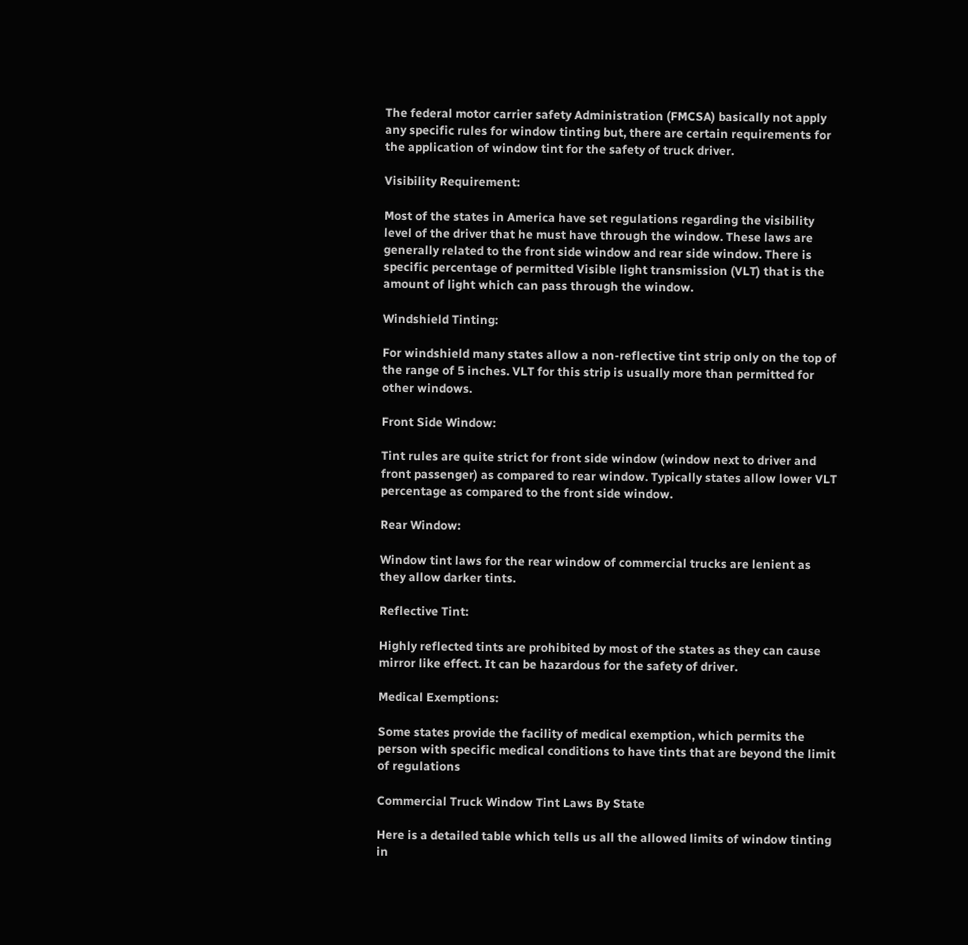The federal motor carrier safety Administration (FMCSA) basically not apply any specific rules for window tinting but, there are certain requirements for the application of window tint for the safety of truck driver.

Visibility Requirement:

Most of the states in America have set regulations regarding the visibility level of the driver that he must have through the window. These laws are generally related to the front side window and rear side window. There is specific percentage of permitted Visible light transmission (VLT) that is the amount of light which can pass through the window.

Windshield Tinting:

For windshield many states allow a non-reflective tint strip only on the top of the range of 5 inches. VLT for this strip is usually more than permitted for other windows.

Front Side Window:

Tint rules are quite strict for front side window (window next to driver and front passenger) as compared to rear window. Typically states allow lower VLT percentage as compared to the front side window.

Rear Window:

Window tint laws for the rear window of commercial trucks are lenient as they allow darker tints.

Reflective Tint:

Highly reflected tints are prohibited by most of the states as they can cause mirror like effect. It can be hazardous for the safety of driver.

Medical Exemptions:

Some states provide the facility of medical exemption, which permits the person with specific medical conditions to have tints that are beyond the limit of regulations

Commercial Truck Window Tint Laws By State

Here is a detailed table which tells us all the allowed limits of window tinting in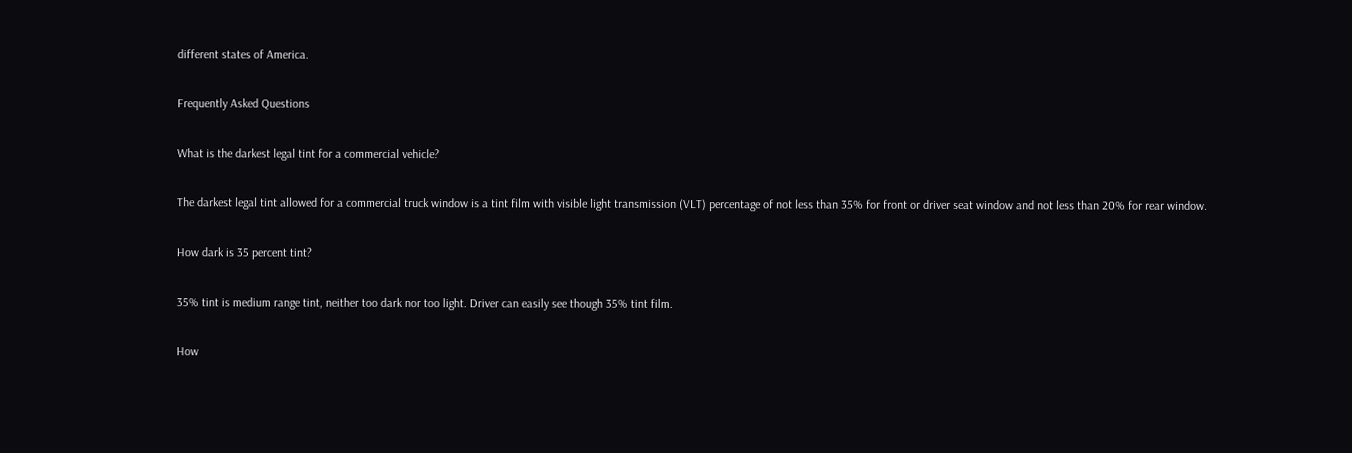different states of America.

Frequently Asked Questions

What is the darkest legal tint for a commercial vehicle?

The darkest legal tint allowed for a commercial truck window is a tint film with visible light transmission (VLT) percentage of not less than 35% for front or driver seat window and not less than 20% for rear window.

How dark is 35 percent tint?

35% tint is medium range tint, neither too dark nor too light. Driver can easily see though 35% tint film.

How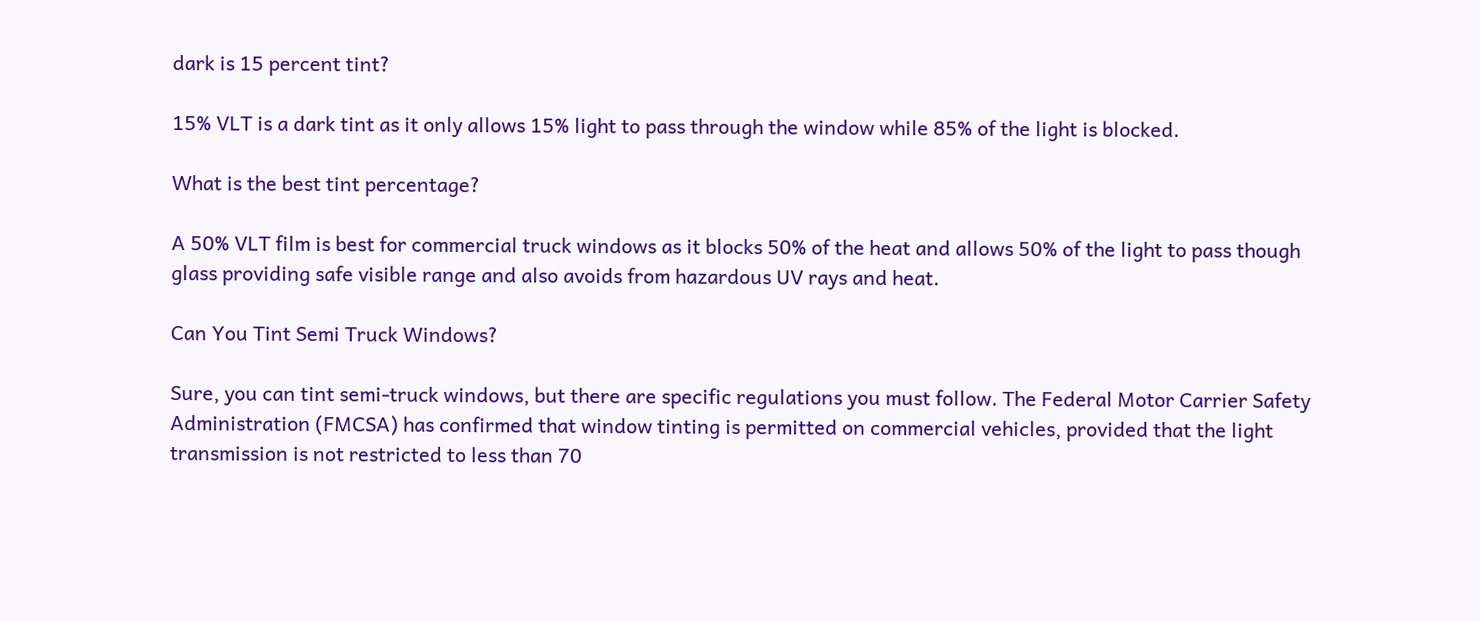dark is 15 percent tint?

15% VLT is a dark tint as it only allows 15% light to pass through the window while 85% of the light is blocked.

What is the best tint percentage?

A 50% VLT film is best for commercial truck windows as it blocks 50% of the heat and allows 50% of the light to pass though glass providing safe visible range and also avoids from hazardous UV rays and heat.

Can You Tint Semi Truck Windows?

Sure, you can tint semi-truck windows, but there are specific regulations you must follow. The Federal Motor Carrier Safety Administration (FMCSA) has confirmed that window tinting is permitted on commercial vehicles, provided that the light transmission is not restricted to less than 70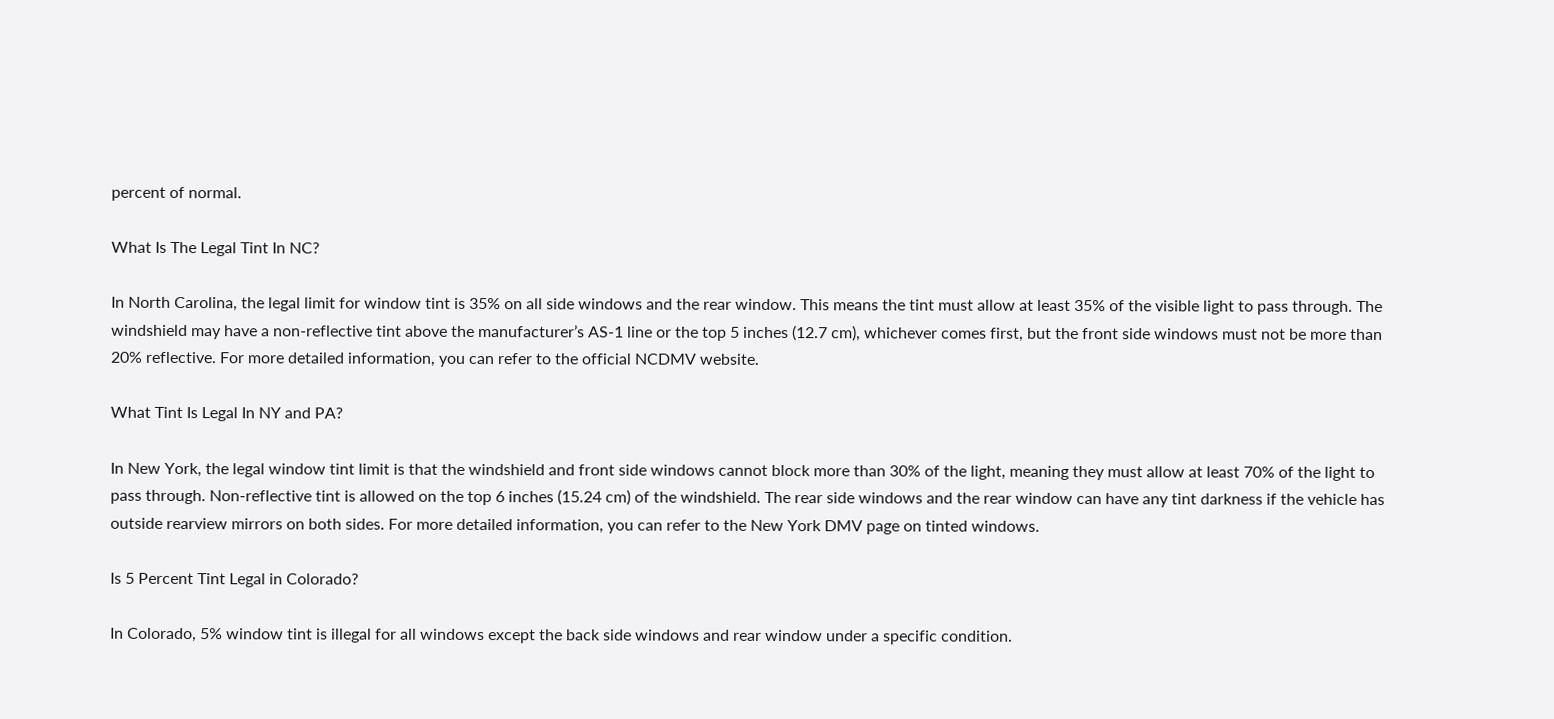percent of normal.

What Is The Legal Tint In NC?

In North Carolina, the legal limit for window tint is 35% on all side windows and the rear window. This means the tint must allow at least 35% of the visible light to pass through. The windshield may have a non-reflective tint above the manufacturer’s AS-1 line or the top 5 inches (12.7 cm), whichever comes first, but the front side windows must not be more than 20% reflective. For more detailed information, you can refer to the official NCDMV website.

What Tint Is Legal In NY and PA?

In New York, the legal window tint limit is that the windshield and front side windows cannot block more than 30% of the light, meaning they must allow at least 70% of the light to pass through. Non-reflective tint is allowed on the top 6 inches (15.24 cm) of the windshield. The rear side windows and the rear window can have any tint darkness if the vehicle has outside rearview mirrors on both sides. For more detailed information, you can refer to the New York DMV page on tinted windows.

Is 5 Percent Tint Legal in Colorado?

In Colorado, 5% window tint is illegal for all windows except the back side windows and rear window under a specific condition.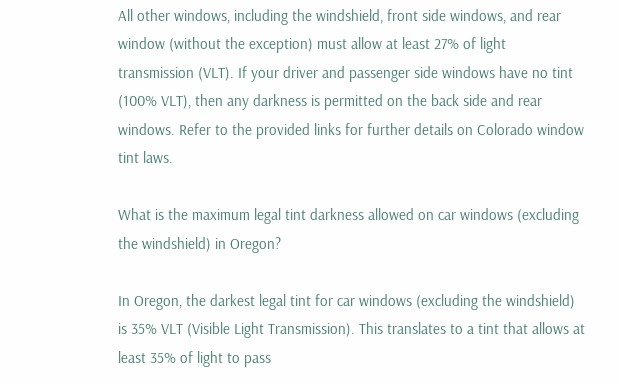All other windows, including the windshield, front side windows, and rear window (without the exception) must allow at least 27% of light transmission (VLT). If your driver and passenger side windows have no tint (100% VLT), then any darkness is permitted on the back side and rear windows. Refer to the provided links for further details on Colorado window tint laws.

What is the maximum legal tint darkness allowed on car windows (excluding the windshield) in Oregon?

In Oregon, the darkest legal tint for car windows (excluding the windshield) is 35% VLT (Visible Light Transmission). This translates to a tint that allows at least 35% of light to pass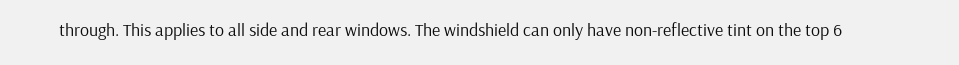through. This applies to all side and rear windows. The windshield can only have non-reflective tint on the top 6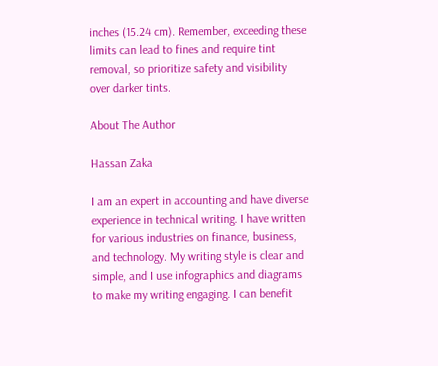inches (15.24 cm). Remember, exceeding these limits can lead to fines and require tint removal, so prioritize safety and visibility over darker tints.

About The Author

Hassan Zaka

I am an expert in accounting and have diverse experience in technical writing. I have written for various industries on finance, business, and technology. My writing style is clear and simple, and I use infographics and diagrams to make my writing engaging. I can benefit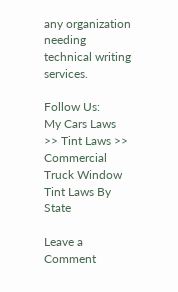any organization needing technical writing services.

Follow Us:
My Cars Laws >> Tint Laws >> Commercial Truck Window Tint Laws By State

Leave a Comment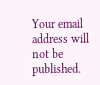Your email address will not be published.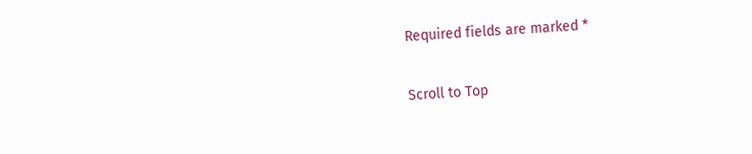Required fields are marked *

Scroll to Top